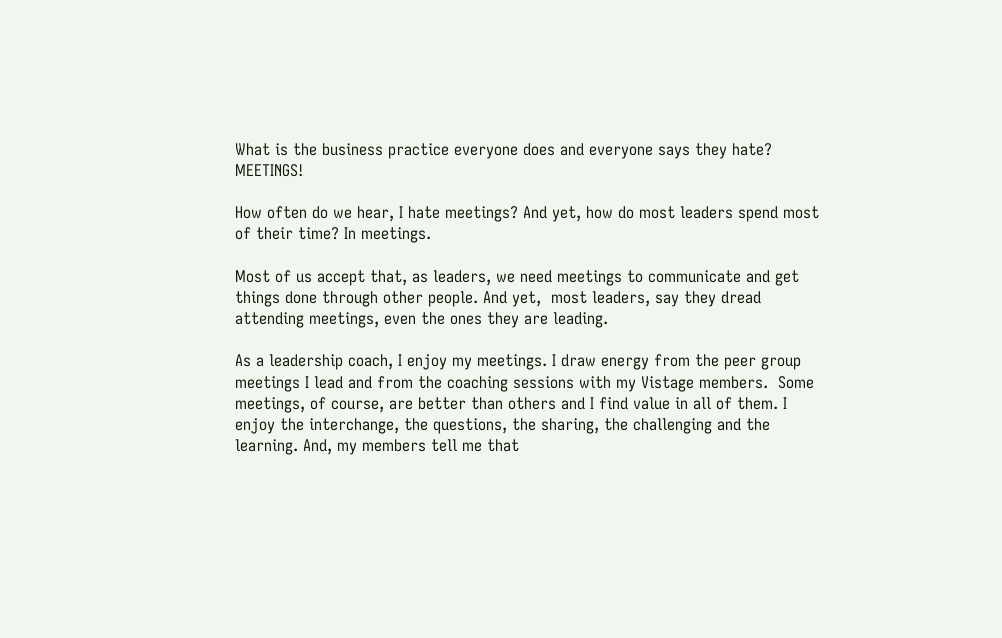What is the business practice everyone does and everyone says they hate? MEETINGS!

How often do we hear, I hate meetings? And yet, how do most leaders spend most of their time? In meetings.

Most of us accept that, as leaders, we need meetings to communicate and get things done through other people. And yet,  most leaders, say they dread attending meetings, even the ones they are leading.

As a leadership coach, I enjoy my meetings. I draw energy from the peer group meetings I lead and from the coaching sessions with my Vistage members.  Some meetings, of course, are better than others and I find value in all of them. I  enjoy the interchange, the questions, the sharing, the challenging and the learning. And, my members tell me that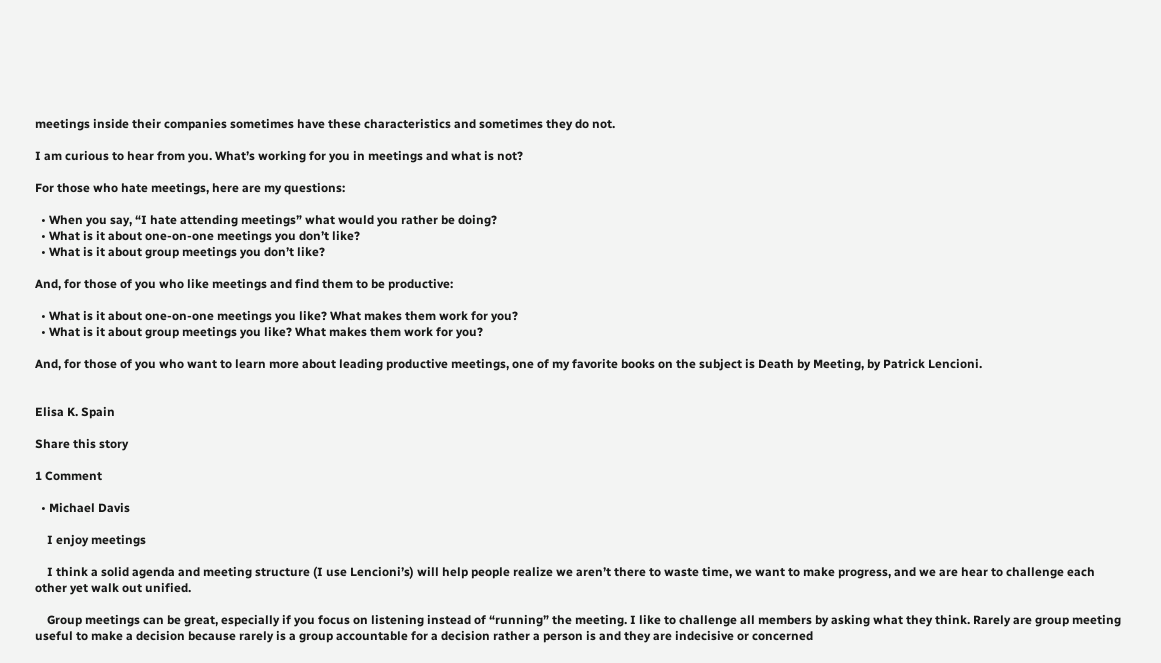meetings inside their companies sometimes have these characteristics and sometimes they do not.

I am curious to hear from you. What’s working for you in meetings and what is not?

For those who hate meetings, here are my questions:

  • When you say, “I hate attending meetings” what would you rather be doing?
  • What is it about one-on-one meetings you don’t like?
  • What is it about group meetings you don’t like?

And, for those of you who like meetings and find them to be productive:

  • What is it about one-on-one meetings you like? What makes them work for you?
  • What is it about group meetings you like? What makes them work for you?

And, for those of you who want to learn more about leading productive meetings, one of my favorite books on the subject is Death by Meeting, by Patrick Lencioni.


Elisa K. Spain

Share this story

1 Comment

  • Michael Davis

    I enjoy meetings

    I think a solid agenda and meeting structure (I use Lencioni’s) will help people realize we aren’t there to waste time, we want to make progress, and we are hear to challenge each other yet walk out unified.

    Group meetings can be great, especially if you focus on listening instead of “running” the meeting. I like to challenge all members by asking what they think. Rarely are group meeting useful to make a decision because rarely is a group accountable for a decision rather a person is and they are indecisive or concerned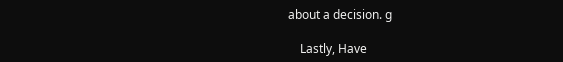about a decision. g

    Lastly, Have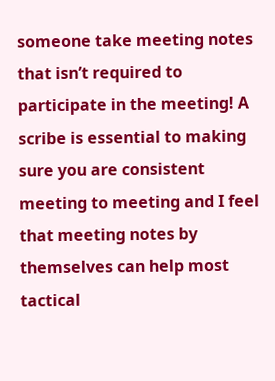someone take meeting notes that isn’t required to participate in the meeting! A scribe is essential to making sure you are consistent meeting to meeting and I feel that meeting notes by themselves can help most tactical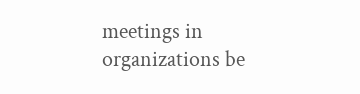meetings in organizations be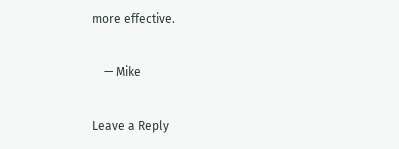more effective.

    — Mike

Leave a Reply